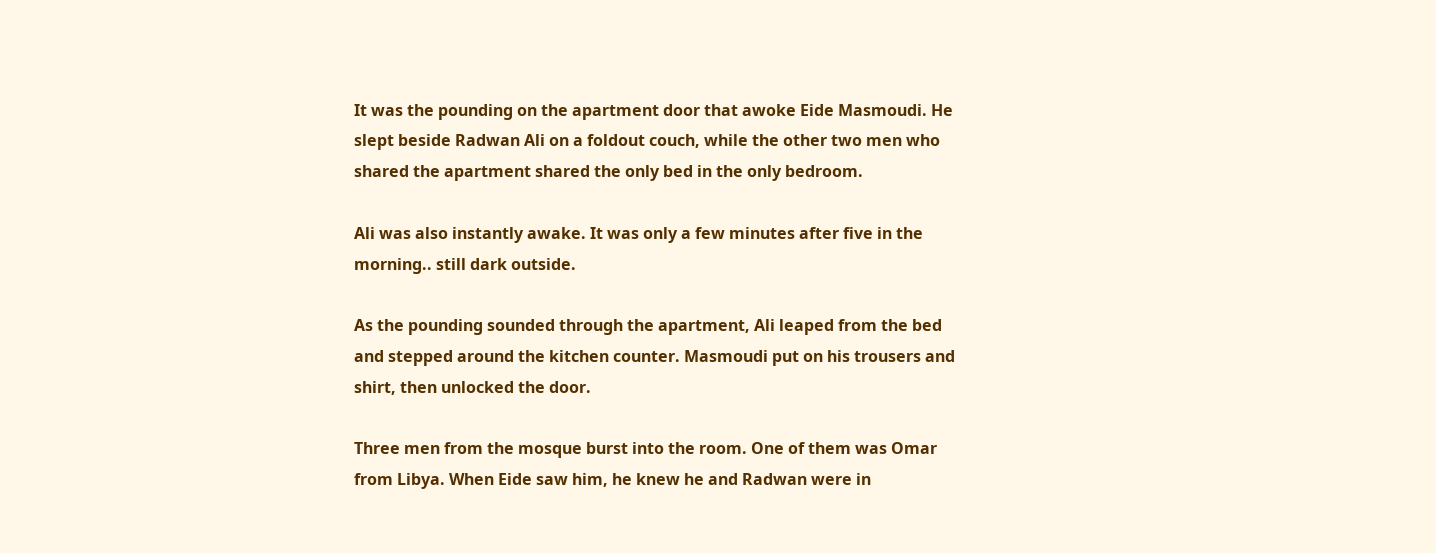It was the pounding on the apartment door that awoke Eide Masmoudi. He slept beside Radwan Ali on a foldout couch, while the other two men who shared the apartment shared the only bed in the only bedroom.

Ali was also instantly awake. It was only a few minutes after five in the morning.. still dark outside.

As the pounding sounded through the apartment, Ali leaped from the bed and stepped around the kitchen counter. Masmoudi put on his trousers and shirt, then unlocked the door.

Three men from the mosque burst into the room. One of them was Omar from Libya. When Eide saw him, he knew he and Radwan were in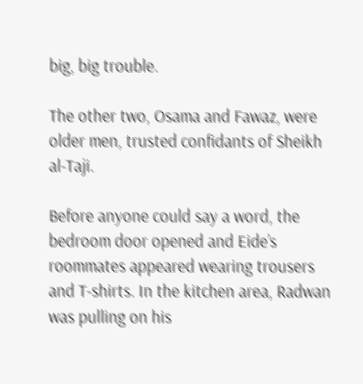big, big trouble.

The other two, Osama and Fawaz, were older men, trusted confidants of Sheikh al-Taji.

Before anyone could say a word, the bedroom door opened and Eide’s roommates appeared wearing trousers and T-shirts. In the kitchen area, Radwan was pulling on his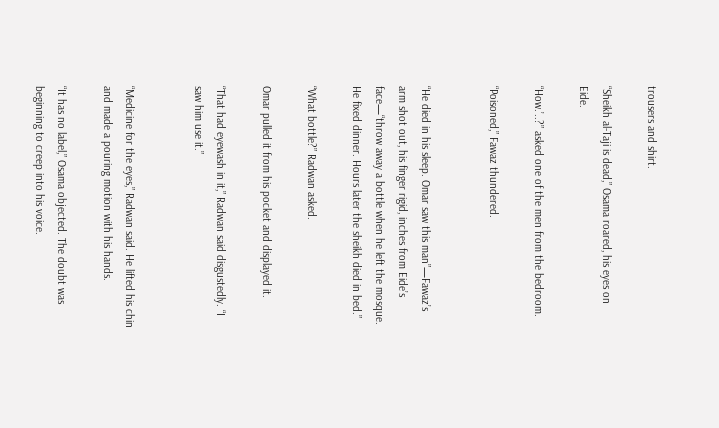trousers and shirt.

“Sheikh al-Taji is dead,” Osama roared, his eyes on Eide.

“How.’..?” asked one of the men from the bedroom.

“Poisoned,” Fawaz thundered.


“He died in his sleep. Omar saw this man”—Fawaz’s arm shot out, his finger rigid, inches from Eide’s face—“throw away a bottle when he left the mosque. He fixed dinner. Hours later the sheikh died in bed.”

“What bottle?” Radwan asked.

Omar pulled it from his pocket and displayed it.

“That had eyewash in it,” Radwan said disgustedly. “I saw him use it.”


“Medicine for the eyes,” Radwan said. He lifted his chin and made a pouring motion with his hands.

“It has no label,” Osama objected. The doubt was beginning to creep into his voice.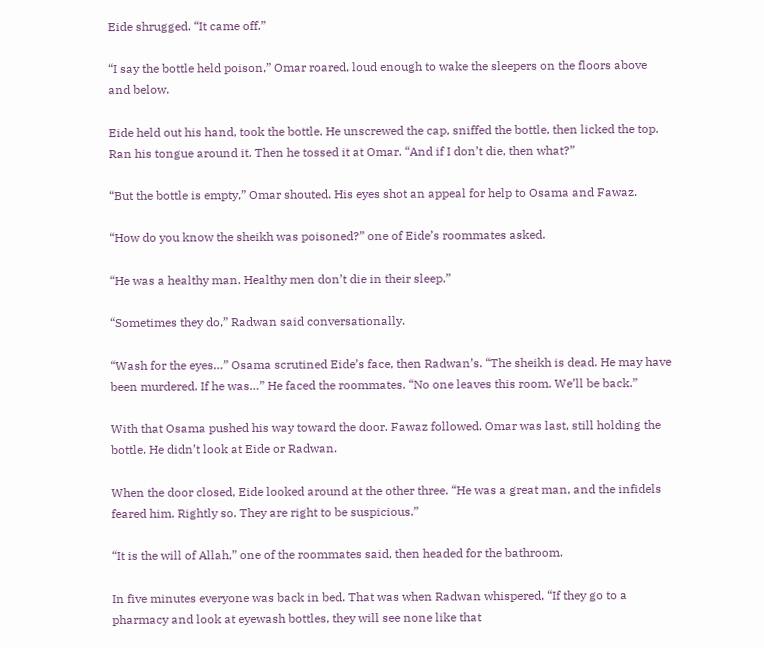Eide shrugged. “It came off.”

“I say the bottle held poison,” Omar roared, loud enough to wake the sleepers on the floors above and below.

Eide held out his hand, took the bottle. He unscrewed the cap, sniffed the bottle, then licked the top. Ran his tongue around it. Then he tossed it at Omar. “And if I don’t die, then what?”

“But the bottle is empty,” Omar shouted. His eyes shot an appeal for help to Osama and Fawaz.

“How do you know the sheikh was poisoned?” one of Eide’s roommates asked.

“He was a healthy man. Healthy men don’t die in their sleep.”

“Sometimes they do,” Radwan said conversationally.

“Wash for the eyes…” Osama scrutined Eide’s face, then Radwan’s. “The sheikh is dead. He may have been murdered. If he was…” He faced the roommates. “No one leaves this room. We’ll be back.”

With that Osama pushed his way toward the door. Fawaz followed. Omar was last, still holding the bottle. He didn’t look at Eide or Radwan.

When the door closed, Eide looked around at the other three. “He was a great man, and the infidels feared him. Rightly so. They are right to be suspicious.”

“It is the will of Allah,” one of the roommates said, then headed for the bathroom.

In five minutes everyone was back in bed. That was when Radwan whispered, “If they go to a pharmacy and look at eyewash bottles, they will see none like that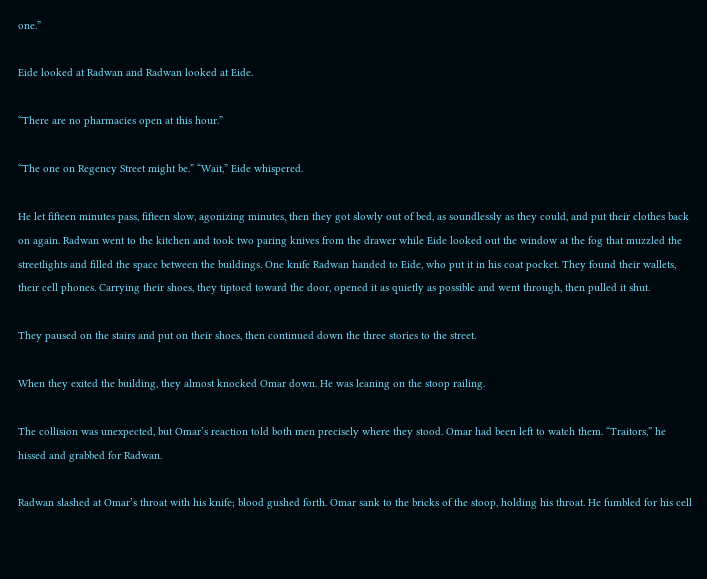one.”

Eide looked at Radwan and Radwan looked at Eide.

“There are no pharmacies open at this hour.”

“The one on Regency Street might be.” “Wait,” Eide whispered.

He let fifteen minutes pass, fifteen slow, agonizing minutes, then they got slowly out of bed, as soundlessly as they could, and put their clothes back on again. Radwan went to the kitchen and took two paring knives from the drawer while Eide looked out the window at the fog that muzzled the streetlights and filled the space between the buildings. One knife Radwan handed to Eide, who put it in his coat pocket. They found their wallets, their cell phones. Carrying their shoes, they tiptoed toward the door, opened it as quietly as possible and went through, then pulled it shut.

They paused on the stairs and put on their shoes, then continued down the three stories to the street.

When they exited the building, they almost knocked Omar down. He was leaning on the stoop railing.

The collision was unexpected, but Omar’s reaction told both men precisely where they stood. Omar had been left to watch them. “Traitors,” he hissed and grabbed for Radwan.

Radwan slashed at Omar’s throat with his knife; blood gushed forth. Omar sank to the bricks of the stoop, holding his throat. He fumbled for his cell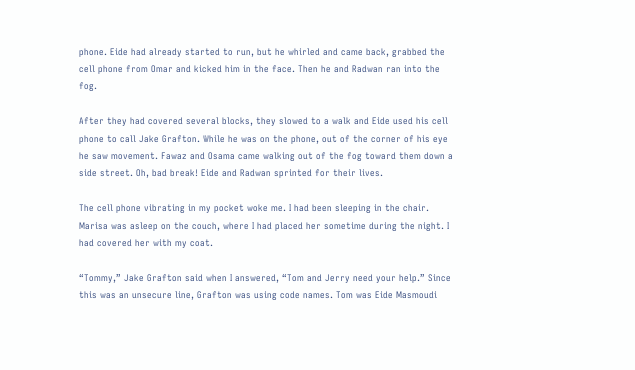phone. Eide had already started to run, but he whirled and came back, grabbed the cell phone from Omar and kicked him in the face. Then he and Radwan ran into the fog.

After they had covered several blocks, they slowed to a walk and Eide used his cell phone to call Jake Grafton. While he was on the phone, out of the corner of his eye he saw movement. Fawaz and Osama came walking out of the fog toward them down a side street. Oh, bad break! Eide and Radwan sprinted for their lives.

The cell phone vibrating in my pocket woke me. I had been sleeping in the chair. Marisa was asleep on the couch, where I had placed her sometime during the night. I had covered her with my coat.

“Tommy,” Jake Grafton said when I answered, “Tom and Jerry need your help.” Since this was an unsecure line, Grafton was using code names. Tom was Eide Masmoudi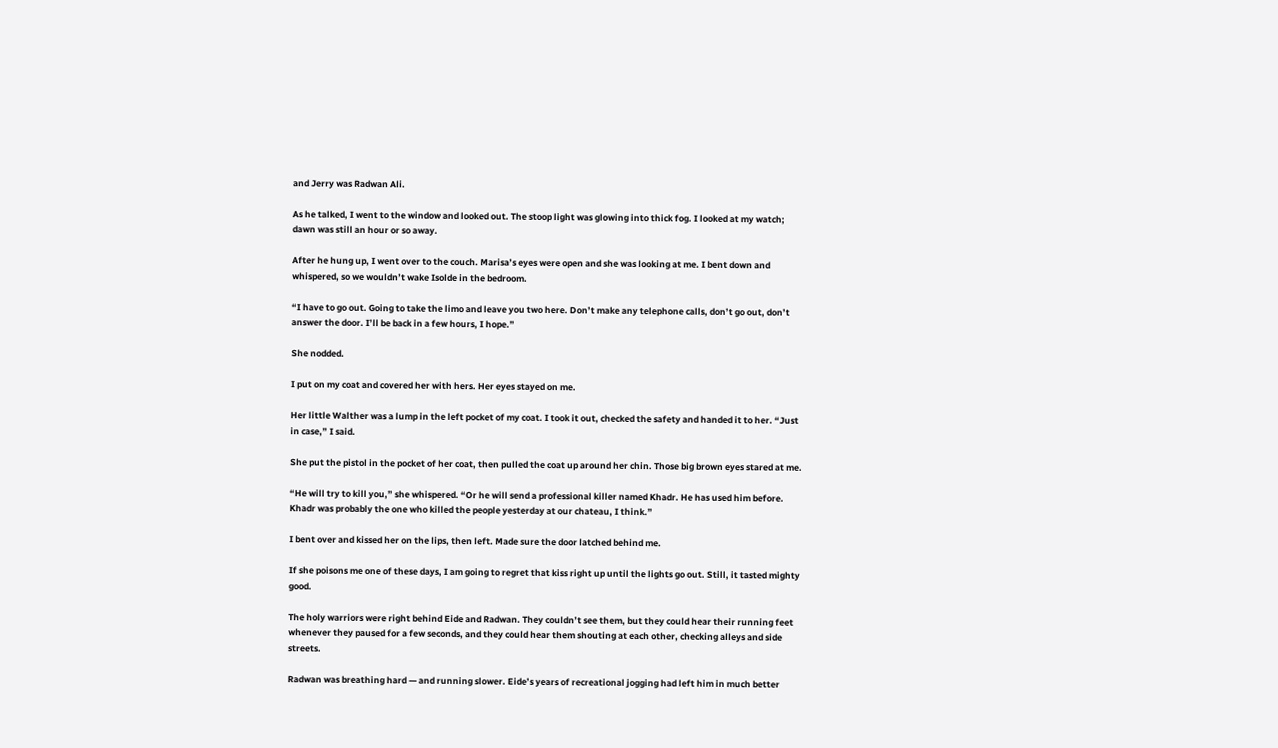and Jerry was Radwan Ali.

As he talked, I went to the window and looked out. The stoop light was glowing into thick fog. I looked at my watch; dawn was still an hour or so away.

After he hung up, I went over to the couch. Marisa’s eyes were open and she was looking at me. I bent down and whispered, so we wouldn’t wake Isolde in the bedroom.

“I have to go out. Going to take the limo and leave you two here. Don’t make any telephone calls, don’t go out, don’t answer the door. I’ll be back in a few hours, I hope.”

She nodded.

I put on my coat and covered her with hers. Her eyes stayed on me.

Her little Walther was a lump in the left pocket of my coat. I took it out, checked the safety and handed it to her. “Just in case,” I said.

She put the pistol in the pocket of her coat, then pulled the coat up around her chin. Those big brown eyes stared at me.

“He will try to kill you,” she whispered. “Or he will send a professional killer named Khadr. He has used him before. Khadr was probably the one who killed the people yesterday at our chateau, I think.”

I bent over and kissed her on the lips, then left. Made sure the door latched behind me.

If she poisons me one of these days, I am going to regret that kiss right up until the lights go out. Still, it tasted mighty good.

The holy warriors were right behind Eide and Radwan. They couldn’t see them, but they could hear their running feet whenever they paused for a few seconds, and they could hear them shouting at each other, checking alleys and side streets.

Radwan was breathing hard — and running slower. Eide’s years of recreational jogging had left him in much better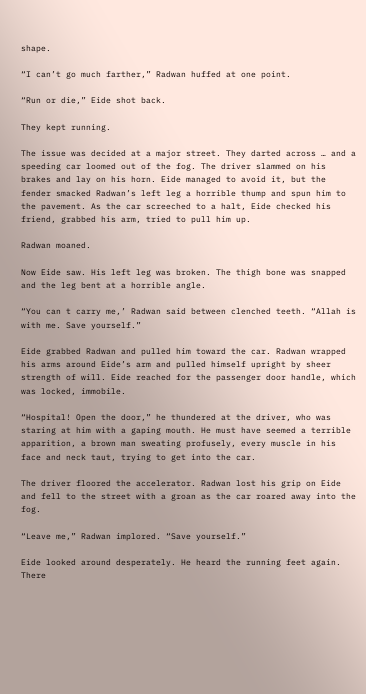shape.

“I can’t go much farther,” Radwan huffed at one point.

“Run or die,” Eide shot back.

They kept running.

The issue was decided at a major street. They darted across … and a speeding car loomed out of the fog. The driver slammed on his brakes and lay on his horn. Eide managed to avoid it, but the fender smacked Radwan’s left leg a horrible thump and spun him to the pavement. As the car screeched to a halt, Eide checked his friend, grabbed his arm, tried to pull him up.

Radwan moaned.

Now Eide saw. His left leg was broken. The thigh bone was snapped and the leg bent at a horrible angle.

“You can t carry me,’ Radwan said between clenched teeth. “Allah is with me. Save yourself.”

Eide grabbed Radwan and pulled him toward the car. Radwan wrapped his arms around Eide’s arm and pulled himself upright by sheer strength of will. Eide reached for the passenger door handle, which was locked, immobile.

“Hospital! Open the door,” he thundered at the driver, who was staring at him with a gaping mouth. He must have seemed a terrible apparition, a brown man sweating profusely, every muscle in his face and neck taut, trying to get into the car.

The driver floored the accelerator. Radwan lost his grip on Eide and fell to the street with a groan as the car roared away into the fog.

“Leave me,” Radwan implored. “Save yourself.”

Eide looked around desperately. He heard the running feet again. There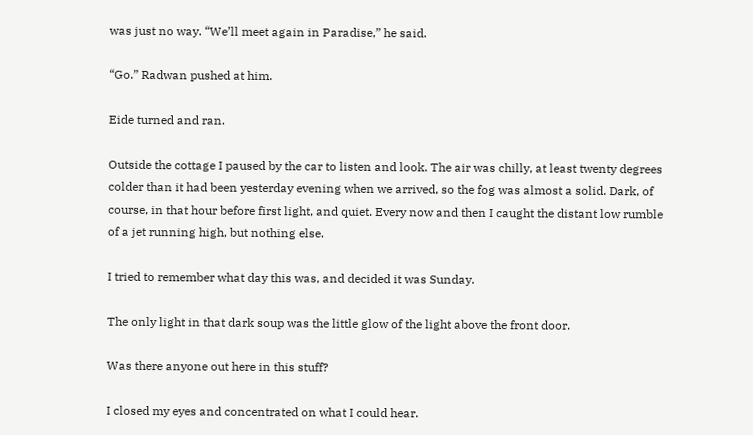was just no way. “We’ll meet again in Paradise,” he said.

“Go.” Radwan pushed at him.

Eide turned and ran.

Outside the cottage I paused by the car to listen and look. The air was chilly, at least twenty degrees colder than it had been yesterday evening when we arrived, so the fog was almost a solid. Dark, of course, in that hour before first light, and quiet. Every now and then I caught the distant low rumble of a jet running high, but nothing else.

I tried to remember what day this was, and decided it was Sunday.

The only light in that dark soup was the little glow of the light above the front door.

Was there anyone out here in this stuff?

I closed my eyes and concentrated on what I could hear.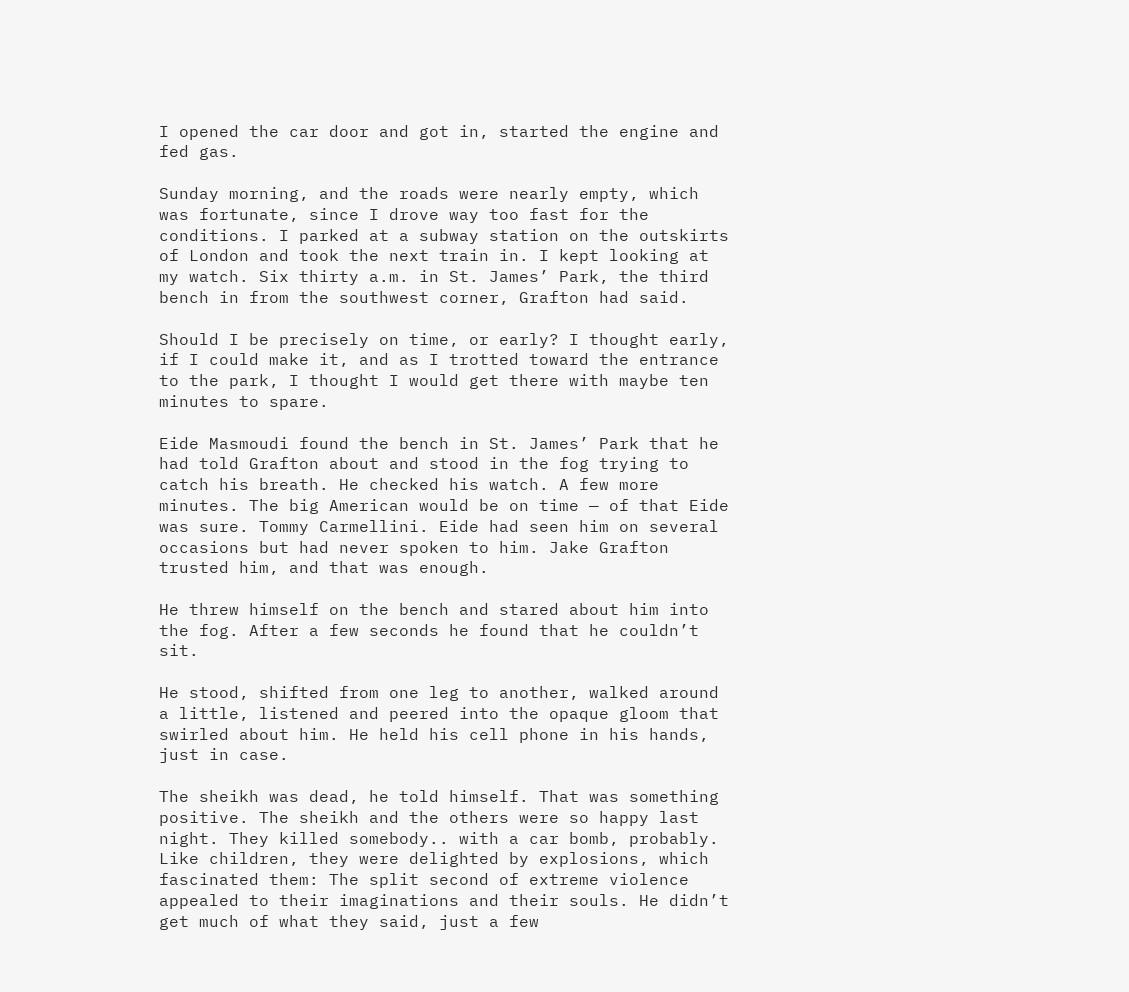I opened the car door and got in, started the engine and fed gas.

Sunday morning, and the roads were nearly empty, which was fortunate, since I drove way too fast for the conditions. I parked at a subway station on the outskirts of London and took the next train in. I kept looking at my watch. Six thirty a.m. in St. James’ Park, the third bench in from the southwest corner, Grafton had said.

Should I be precisely on time, or early? I thought early, if I could make it, and as I trotted toward the entrance to the park, I thought I would get there with maybe ten minutes to spare.

Eide Masmoudi found the bench in St. James’ Park that he had told Grafton about and stood in the fog trying to catch his breath. He checked his watch. A few more minutes. The big American would be on time — of that Eide was sure. Tommy Carmellini. Eide had seen him on several occasions but had never spoken to him. Jake Grafton trusted him, and that was enough.

He threw himself on the bench and stared about him into the fog. After a few seconds he found that he couldn’t sit.

He stood, shifted from one leg to another, walked around a little, listened and peered into the opaque gloom that swirled about him. He held his cell phone in his hands, just in case.

The sheikh was dead, he told himself. That was something positive. The sheikh and the others were so happy last night. They killed somebody.. with a car bomb, probably. Like children, they were delighted by explosions, which fascinated them: The split second of extreme violence appealed to their imaginations and their souls. He didn’t get much of what they said, just a few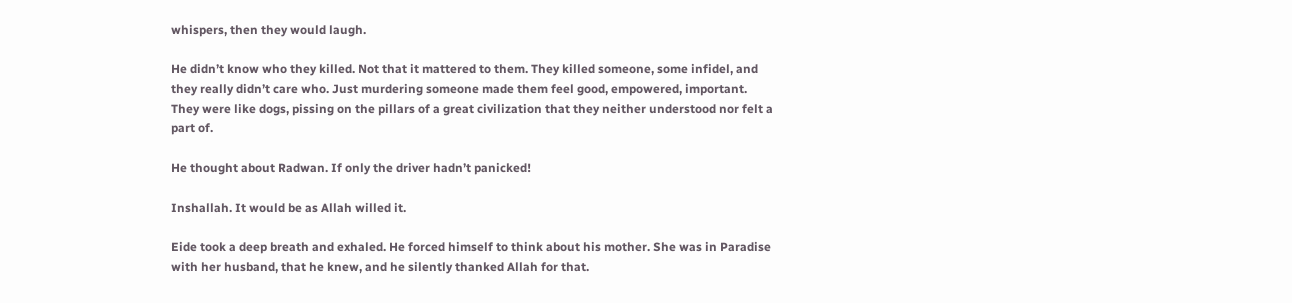whispers, then they would laugh.

He didn’t know who they killed. Not that it mattered to them. They killed someone, some infidel, and they really didn’t care who. Just murdering someone made them feel good, empowered, important. They were like dogs, pissing on the pillars of a great civilization that they neither understood nor felt a part of.

He thought about Radwan. If only the driver hadn’t panicked!

Inshallah. It would be as Allah willed it.

Eide took a deep breath and exhaled. He forced himself to think about his mother. She was in Paradise with her husband, that he knew, and he silently thanked Allah for that.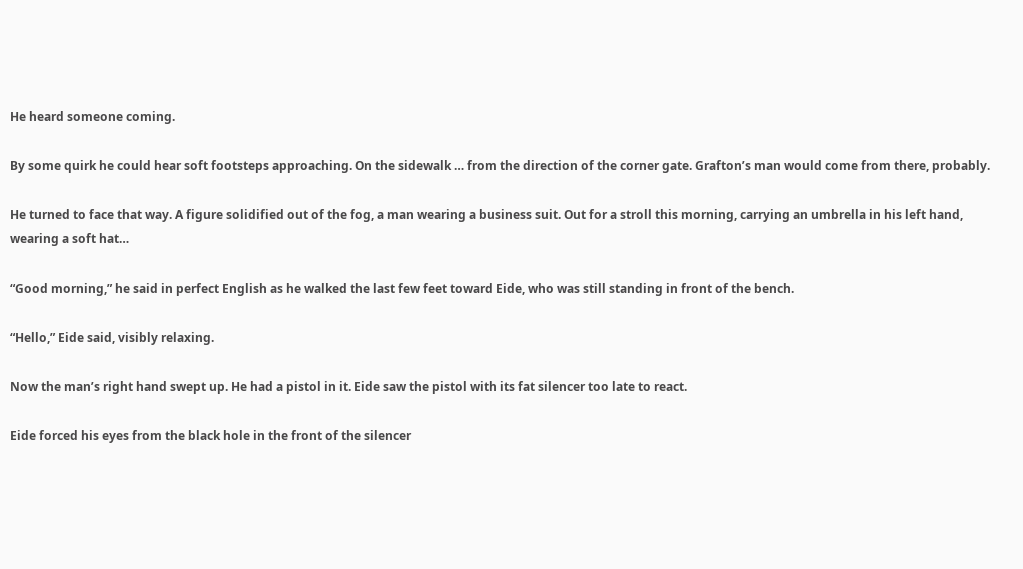He heard someone coming.

By some quirk he could hear soft footsteps approaching. On the sidewalk … from the direction of the corner gate. Grafton’s man would come from there, probably.

He turned to face that way. A figure solidified out of the fog, a man wearing a business suit. Out for a stroll this morning, carrying an umbrella in his left hand, wearing a soft hat…

“Good morning,” he said in perfect English as he walked the last few feet toward Eide, who was still standing in front of the bench.

“Hello,” Eide said, visibly relaxing.

Now the man’s right hand swept up. He had a pistol in it. Eide saw the pistol with its fat silencer too late to react.

Eide forced his eyes from the black hole in the front of the silencer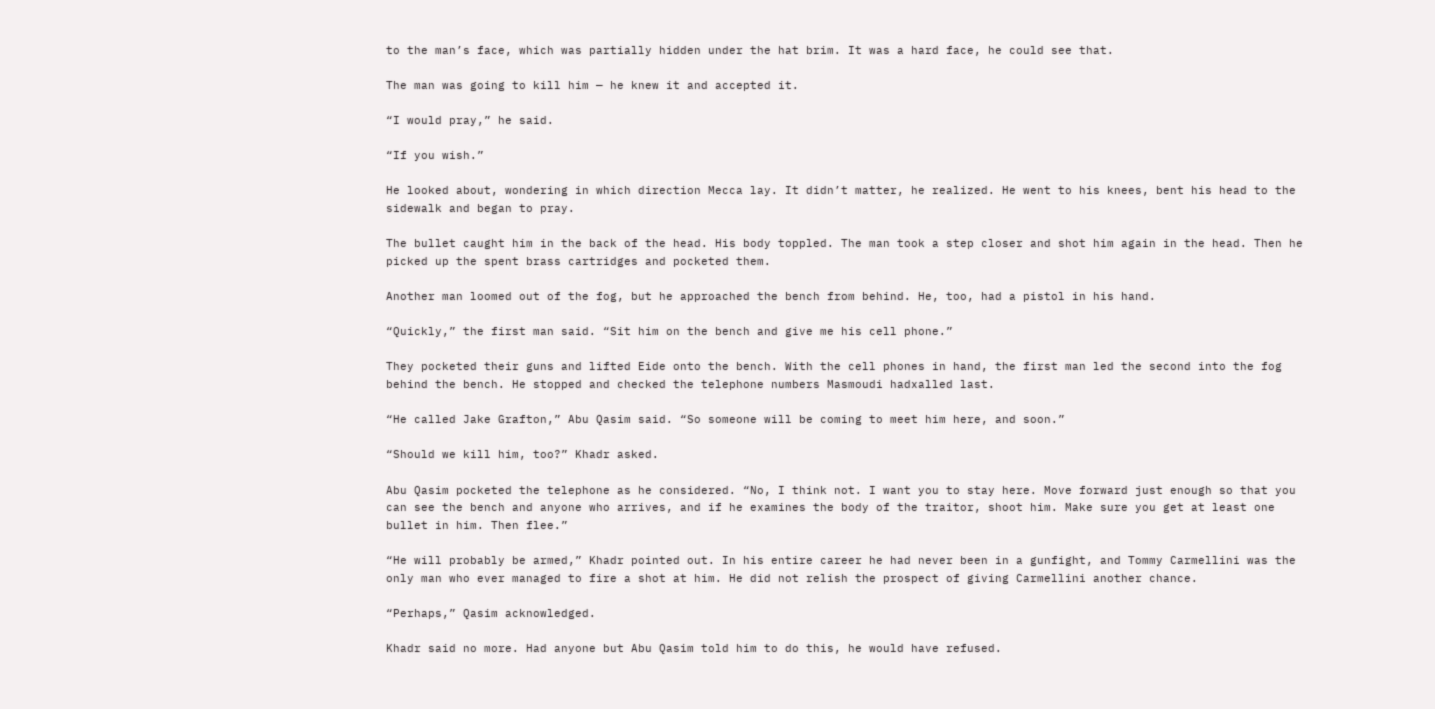to the man’s face, which was partially hidden under the hat brim. It was a hard face, he could see that.

The man was going to kill him — he knew it and accepted it.

“I would pray,” he said.

“If you wish.”

He looked about, wondering in which direction Mecca lay. It didn’t matter, he realized. He went to his knees, bent his head to the sidewalk and began to pray.

The bullet caught him in the back of the head. His body toppled. The man took a step closer and shot him again in the head. Then he picked up the spent brass cartridges and pocketed them.

Another man loomed out of the fog, but he approached the bench from behind. He, too, had a pistol in his hand.

“Quickly,” the first man said. “Sit him on the bench and give me his cell phone.”

They pocketed their guns and lifted Eide onto the bench. With the cell phones in hand, the first man led the second into the fog behind the bench. He stopped and checked the telephone numbers Masmoudi hadxalled last.

“He called Jake Grafton,” Abu Qasim said. “So someone will be coming to meet him here, and soon.”

“Should we kill him, too?” Khadr asked.

Abu Qasim pocketed the telephone as he considered. “No, I think not. I want you to stay here. Move forward just enough so that you can see the bench and anyone who arrives, and if he examines the body of the traitor, shoot him. Make sure you get at least one bullet in him. Then flee.”

“He will probably be armed,” Khadr pointed out. In his entire career he had never been in a gunfight, and Tommy Carmellini was the only man who ever managed to fire a shot at him. He did not relish the prospect of giving Carmellini another chance.

“Perhaps,” Qasim acknowledged.

Khadr said no more. Had anyone but Abu Qasim told him to do this, he would have refused.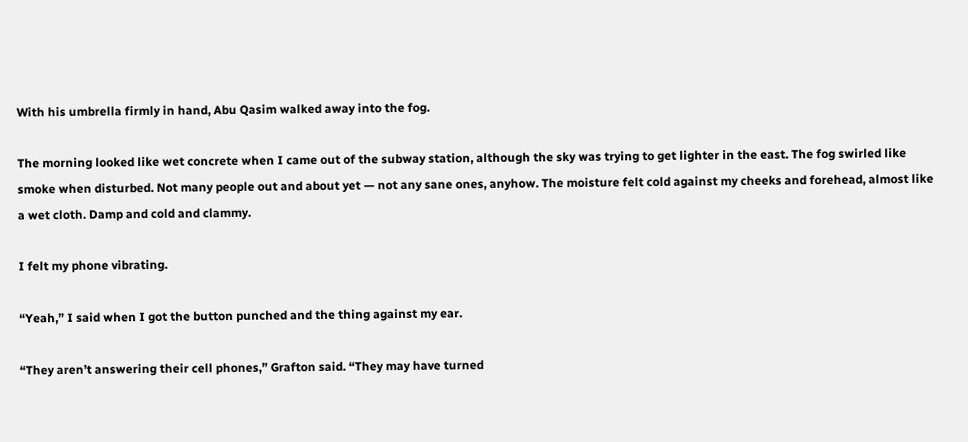With his umbrella firmly in hand, Abu Qasim walked away into the fog.

The morning looked like wet concrete when I came out of the subway station, although the sky was trying to get lighter in the east. The fog swirled like smoke when disturbed. Not many people out and about yet — not any sane ones, anyhow. The moisture felt cold against my cheeks and forehead, almost like a wet cloth. Damp and cold and clammy.

I felt my phone vibrating.

“Yeah,” I said when I got the button punched and the thing against my ear.

“They aren’t answering their cell phones,” Grafton said. “They may have turned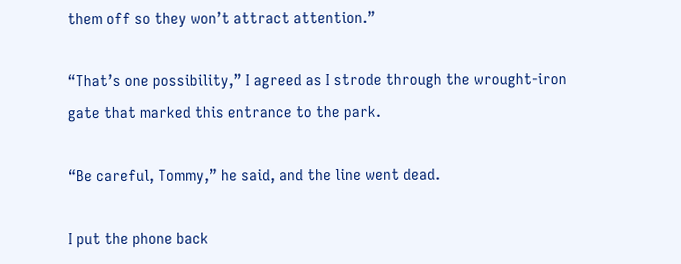them off so they won’t attract attention.”

“That’s one possibility,” I agreed as I strode through the wrought-iron gate that marked this entrance to the park.

“Be careful, Tommy,” he said, and the line went dead.

I put the phone back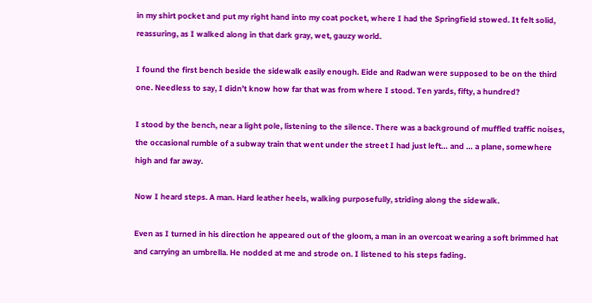in my shirt pocket and put my right hand into my coat pocket, where I had the Springfield stowed. It felt solid, reassuring, as I walked along in that dark gray, wet, gauzy world.

I found the first bench beside the sidewalk easily enough. Eide and Radwan were supposed to be on the third one. Needless to say, I didn’t know how far that was from where I stood. Ten yards, fifty, a hundred?

I stood by the bench, near a light pole, listening to the silence. There was a background of muffled traffic noises, the occasional rumble of a subway train that went under the street I had just left… and … a plane, somewhere high and far away.

Now I heard steps. A man. Hard leather heels, walking purposefully, striding along the sidewalk.

Even as I turned in his direction he appeared out of the gloom, a man in an overcoat wearing a soft brimmed hat and carrying an umbrella. He nodded at me and strode on. I listened to his steps fading.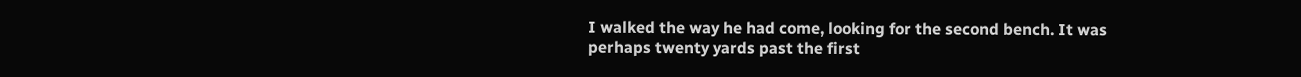I walked the way he had come, looking for the second bench. It was perhaps twenty yards past the first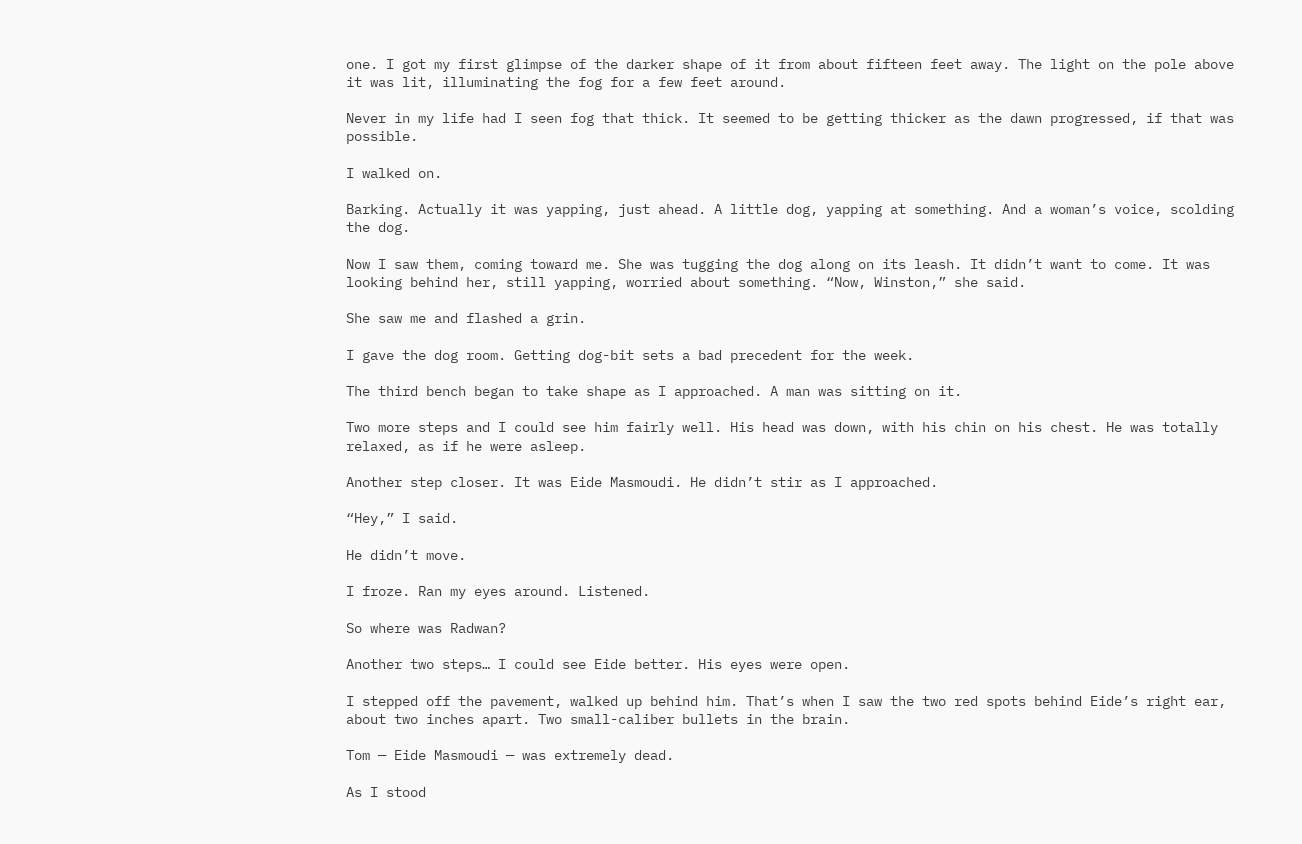one. I got my first glimpse of the darker shape of it from about fifteen feet away. The light on the pole above it was lit, illuminating the fog for a few feet around.

Never in my life had I seen fog that thick. It seemed to be getting thicker as the dawn progressed, if that was possible.

I walked on.

Barking. Actually it was yapping, just ahead. A little dog, yapping at something. And a woman’s voice, scolding the dog.

Now I saw them, coming toward me. She was tugging the dog along on its leash. It didn’t want to come. It was looking behind her, still yapping, worried about something. “Now, Winston,” she said.

She saw me and flashed a grin.

I gave the dog room. Getting dog-bit sets a bad precedent for the week.

The third bench began to take shape as I approached. A man was sitting on it.

Two more steps and I could see him fairly well. His head was down, with his chin on his chest. He was totally relaxed, as if he were asleep.

Another step closer. It was Eide Masmoudi. He didn’t stir as I approached.

“Hey,” I said.

He didn’t move.

I froze. Ran my eyes around. Listened.

So where was Radwan?

Another two steps… I could see Eide better. His eyes were open.

I stepped off the pavement, walked up behind him. That’s when I saw the two red spots behind Eide’s right ear, about two inches apart. Two small-caliber bullets in the brain.

Tom — Eide Masmoudi — was extremely dead.

As I stood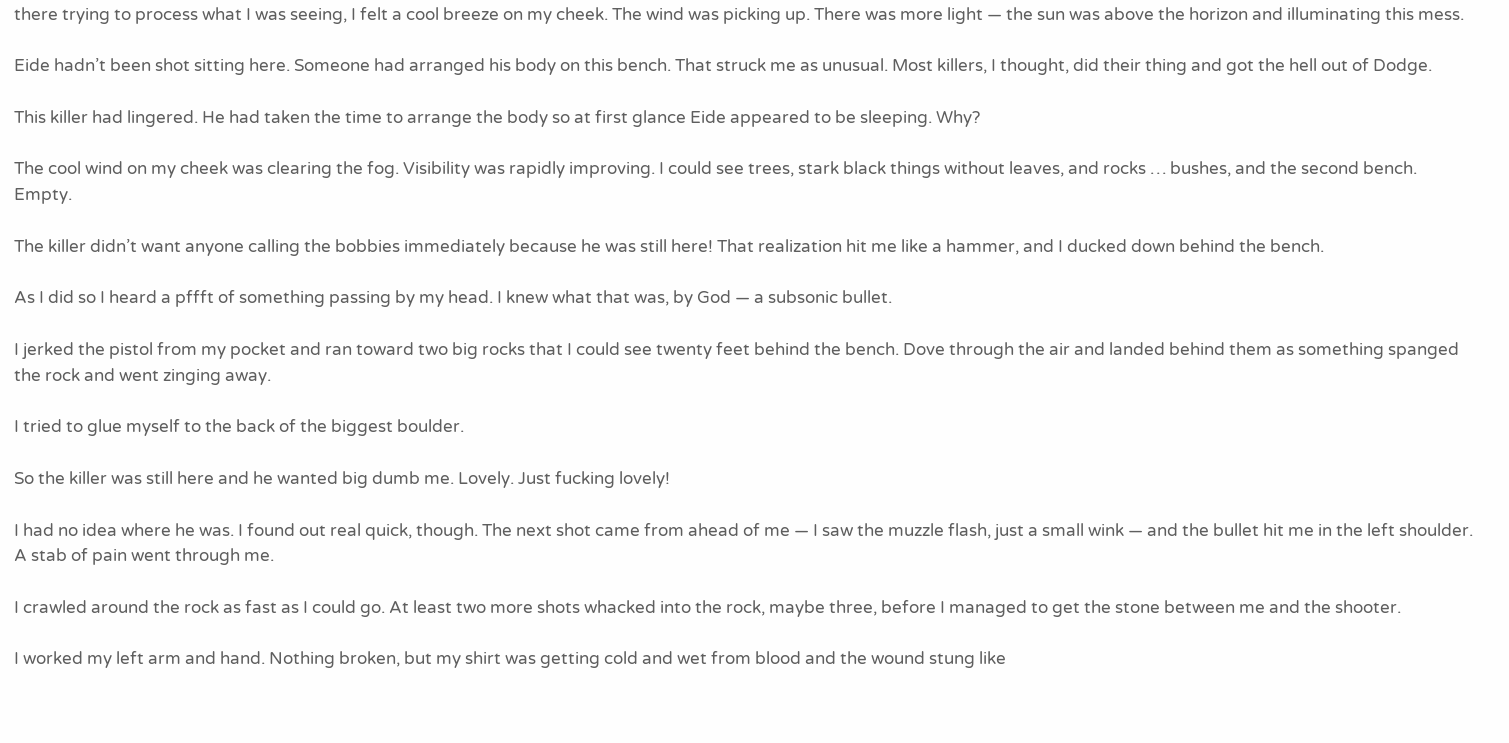there trying to process what I was seeing, I felt a cool breeze on my cheek. The wind was picking up. There was more light — the sun was above the horizon and illuminating this mess.

Eide hadn’t been shot sitting here. Someone had arranged his body on this bench. That struck me as unusual. Most killers, I thought, did their thing and got the hell out of Dodge.

This killer had lingered. He had taken the time to arrange the body so at first glance Eide appeared to be sleeping. Why?

The cool wind on my cheek was clearing the fog. Visibility was rapidly improving. I could see trees, stark black things without leaves, and rocks … bushes, and the second bench. Empty.

The killer didn’t want anyone calling the bobbies immediately because he was still here! That realization hit me like a hammer, and I ducked down behind the bench.

As I did so I heard a pffft of something passing by my head. I knew what that was, by God — a subsonic bullet.

I jerked the pistol from my pocket and ran toward two big rocks that I could see twenty feet behind the bench. Dove through the air and landed behind them as something spanged the rock and went zinging away.

I tried to glue myself to the back of the biggest boulder.

So the killer was still here and he wanted big dumb me. Lovely. Just fucking lovely!

I had no idea where he was. I found out real quick, though. The next shot came from ahead of me — I saw the muzzle flash, just a small wink — and the bullet hit me in the left shoulder. A stab of pain went through me.

I crawled around the rock as fast as I could go. At least two more shots whacked into the rock, maybe three, before I managed to get the stone between me and the shooter.

I worked my left arm and hand. Nothing broken, but my shirt was getting cold and wet from blood and the wound stung like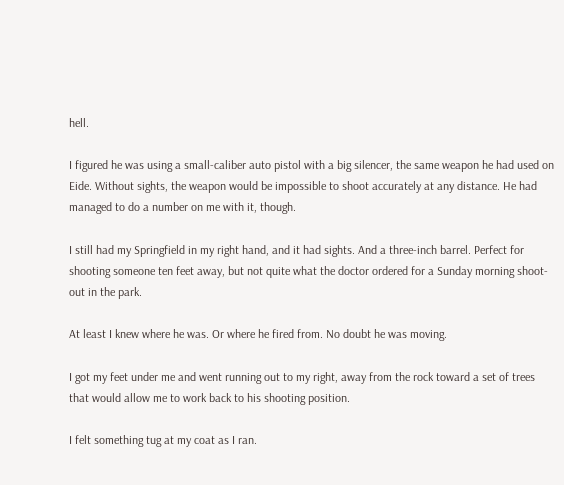hell.

I figured he was using a small-caliber auto pistol with a big silencer, the same weapon he had used on Eide. Without sights, the weapon would be impossible to shoot accurately at any distance. He had managed to do a number on me with it, though.

I still had my Springfield in my right hand, and it had sights. And a three-inch barrel. Perfect for shooting someone ten feet away, but not quite what the doctor ordered for a Sunday morning shoot-out in the park.

At least I knew where he was. Or where he fired from. No doubt he was moving.

I got my feet under me and went running out to my right, away from the rock toward a set of trees that would allow me to work back to his shooting position.

I felt something tug at my coat as I ran.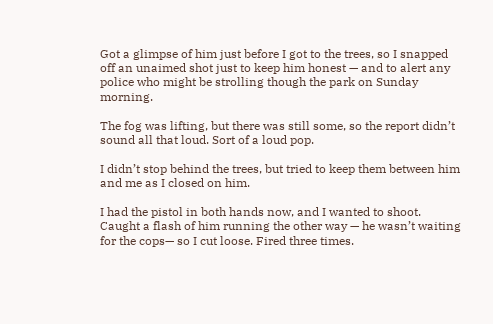Got a glimpse of him just before I got to the trees, so I snapped off an unaimed shot just to keep him honest — and to alert any police who might be strolling though the park on Sunday morning.

The fog was lifting, but there was still some, so the report didn’t sound all that loud. Sort of a loud pop.

I didn’t stop behind the trees, but tried to keep them between him and me as I closed on him.

I had the pistol in both hands now, and I wanted to shoot. Caught a flash of him running the other way — he wasn’t waiting for the cops— so I cut loose. Fired three times.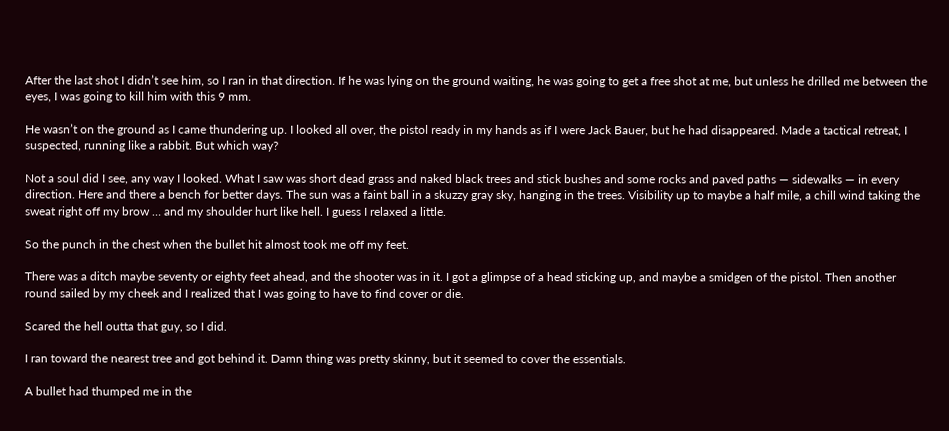After the last shot I didn’t see him, so I ran in that direction. If he was lying on the ground waiting, he was going to get a free shot at me, but unless he drilled me between the eyes, I was going to kill him with this 9 mm.

He wasn’t on the ground as I came thundering up. I looked all over, the pistol ready in my hands as if I were Jack Bauer, but he had disappeared. Made a tactical retreat, I suspected, running like a rabbit. But which way?

Not a soul did I see, any way I looked. What I saw was short dead grass and naked black trees and stick bushes and some rocks and paved paths — sidewalks — in every direction. Here and there a bench for better days. The sun was a faint ball in a skuzzy gray sky, hanging in the trees. Visibility up to maybe a half mile, a chill wind taking the sweat right off my brow … and my shoulder hurt like hell. I guess I relaxed a little.

So the punch in the chest when the bullet hit almost took me off my feet.

There was a ditch maybe seventy or eighty feet ahead, and the shooter was in it. I got a glimpse of a head sticking up, and maybe a smidgen of the pistol. Then another round sailed by my cheek and I realized that I was going to have to find cover or die.

Scared the hell outta that guy, so I did.

I ran toward the nearest tree and got behind it. Damn thing was pretty skinny, but it seemed to cover the essentials.

A bullet had thumped me in the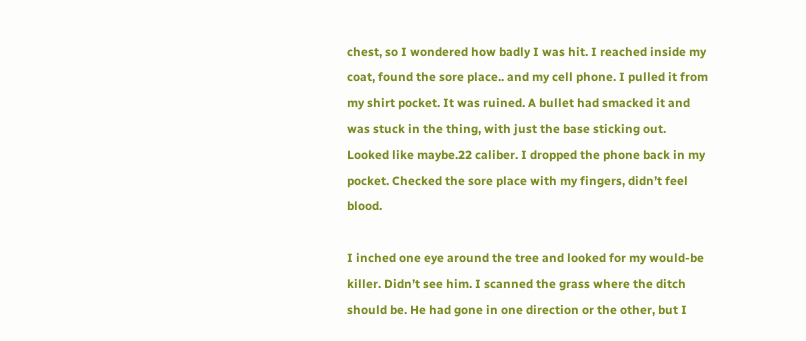chest, so I wondered how badly I was hit. I reached inside my coat, found the sore place.. and my cell phone. I pulled it from my shirt pocket. It was ruined. A bullet had smacked it and was stuck in the thing, with just the base sticking out. Looked like maybe.22 caliber. I dropped the phone back in my pocket. Checked the sore place with my fingers, didn’t feel blood.

I inched one eye around the tree and looked for my would-be killer. Didn’t see him. I scanned the grass where the ditch should be. He had gone in one direction or the other, but I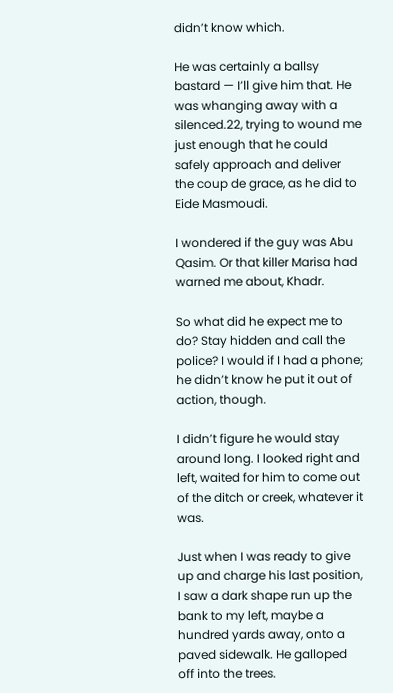didn’t know which.

He was certainly a ballsy bastard — I’ll give him that. He was whanging away with a silenced.22, trying to wound me just enough that he could safely approach and deliver the coup de grace, as he did to Eide Masmoudi.

I wondered if the guy was Abu Qasim. Or that killer Marisa had warned me about, Khadr.

So what did he expect me to do? Stay hidden and call the police? I would if I had a phone; he didn’t know he put it out of action, though.

I didn’t figure he would stay around long. I looked right and left, waited for him to come out of the ditch or creek, whatever it was.

Just when I was ready to give up and charge his last position, I saw a dark shape run up the bank to my left, maybe a hundred yards away, onto a paved sidewalk. He galloped off into the trees.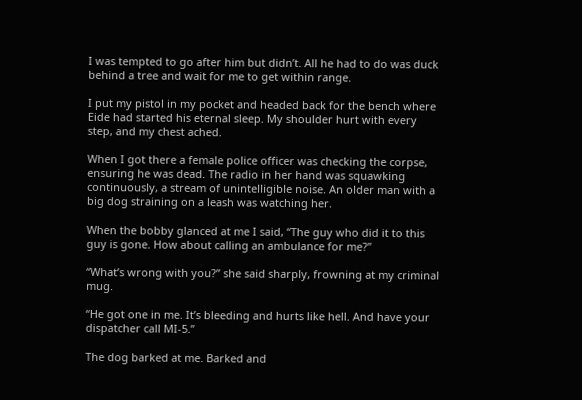I was tempted to go after him but didn’t. All he had to do was duck behind a tree and wait for me to get within range.

I put my pistol in my pocket and headed back for the bench where Eide had started his eternal sleep. My shoulder hurt with every step, and my chest ached.

When I got there a female police officer was checking the corpse, ensuring he was dead. The radio in her hand was squawking continuously, a stream of unintelligible noise. An older man with a big dog straining on a leash was watching her.

When the bobby glanced at me I said, “The guy who did it to this guy is gone. How about calling an ambulance for me?”

“What’s wrong with you?” she said sharply, frowning at my criminal mug.

“He got one in me. It’s bleeding and hurts like hell. And have your dispatcher call MI-5.”

The dog barked at me. Barked and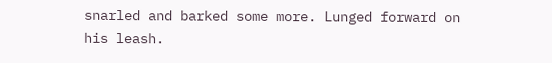snarled and barked some more. Lunged forward on his leash.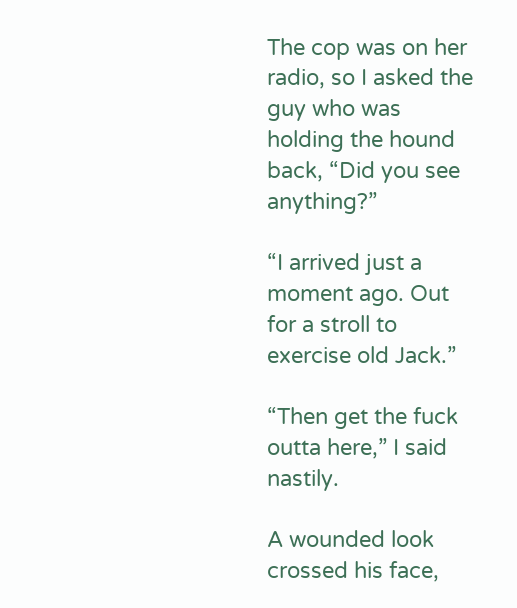The cop was on her radio, so I asked the guy who was holding the hound back, “Did you see anything?”

“I arrived just a moment ago. Out for a stroll to exercise old Jack.”

“Then get the fuck outta here,” I said nastily.

A wounded look crossed his face,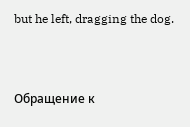but he left, dragging the dog.


Обращение к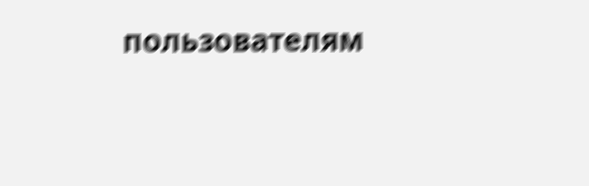пользователям